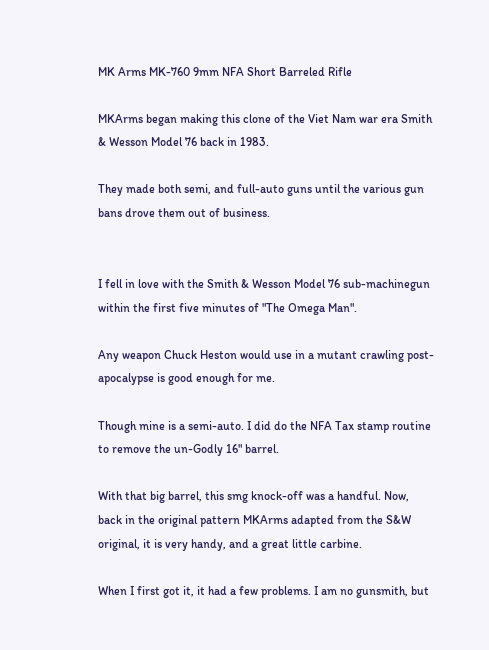MK Arms MK-760 9mm NFA Short Barreled Rifle

MKArms began making this clone of the Viet Nam war era Smith & Wesson Model 76 back in 1983.

They made both semi, and full-auto guns until the various gun bans drove them out of business.


I fell in love with the Smith & Wesson Model 76 sub-machinegun within the first five minutes of "The Omega Man".

Any weapon Chuck Heston would use in a mutant crawling post-apocalypse is good enough for me.

Though mine is a semi-auto. I did do the NFA Tax stamp routine to remove the un-Godly 16" barrel.

With that big barrel, this smg knock-off was a handful. Now, back in the original pattern MKArms adapted from the S&W original, it is very handy, and a great little carbine.

When I first got it, it had a few problems. I am no gunsmith, but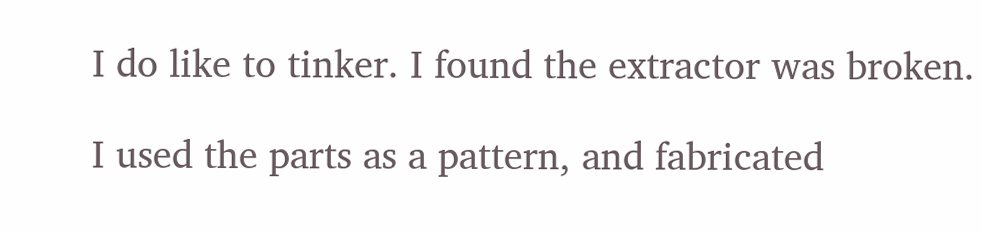I do like to tinker. I found the extractor was broken.

I used the parts as a pattern, and fabricated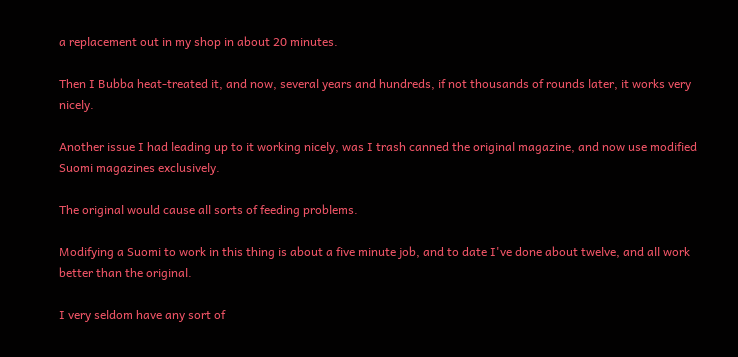a replacement out in my shop in about 20 minutes.

Then I Bubba heat-treated it, and now, several years and hundreds, if not thousands of rounds later, it works very nicely.

Another issue I had leading up to it working nicely, was I trash canned the original magazine, and now use modified Suomi magazines exclusively.

The original would cause all sorts of feeding problems.

Modifying a Suomi to work in this thing is about a five minute job, and to date I've done about twelve, and all work better than the original.

I very seldom have any sort of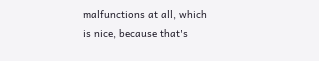malfunctions at all, which is nice, because that's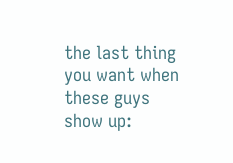the last thing you want when these guys show up: